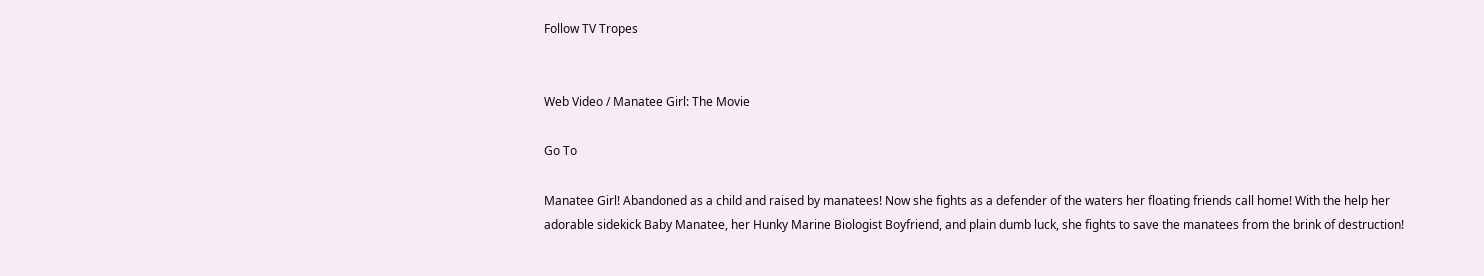Follow TV Tropes


Web Video / Manatee Girl: The Movie

Go To

Manatee Girl! Abandoned as a child and raised by manatees! Now she fights as a defender of the waters her floating friends call home! With the help her adorable sidekick Baby Manatee, her Hunky Marine Biologist Boyfriend, and plain dumb luck, she fights to save the manatees from the brink of destruction!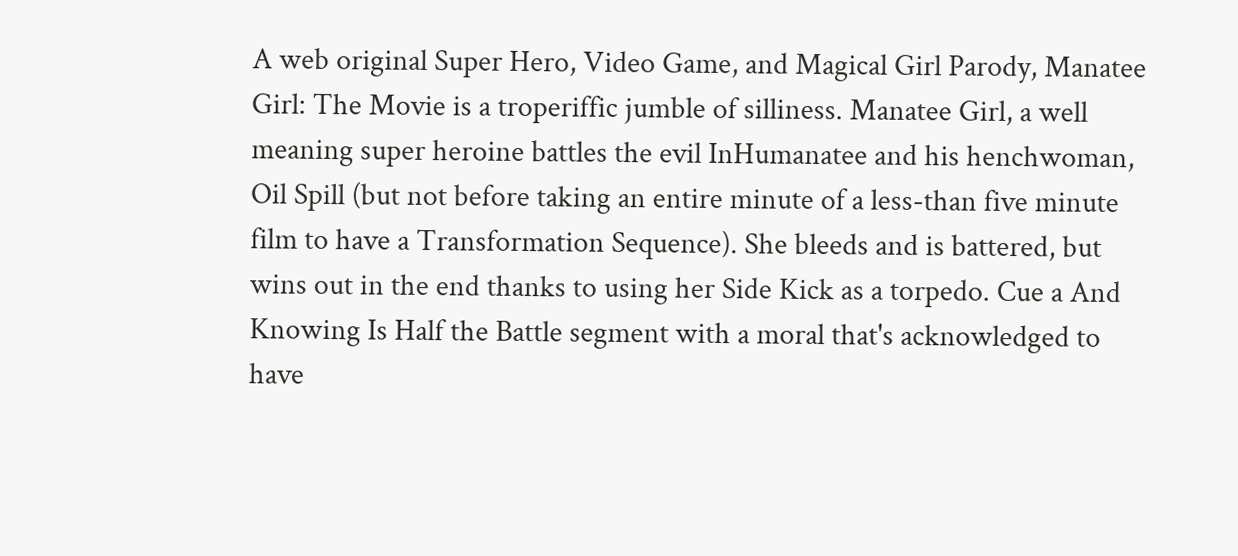A web original Super Hero, Video Game, and Magical Girl Parody, Manatee Girl: The Movie is a troperiffic jumble of silliness. Manatee Girl, a well meaning super heroine battles the evil InHumanatee and his henchwoman, Oil Spill (but not before taking an entire minute of a less-than five minute film to have a Transformation Sequence). She bleeds and is battered, but wins out in the end thanks to using her Side Kick as a torpedo. Cue a And Knowing Is Half the Battle segment with a moral that's acknowledged to have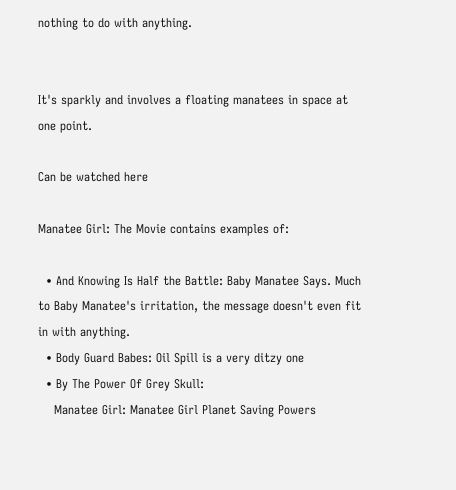nothing to do with anything.


It's sparkly and involves a floating manatees in space at one point.

Can be watched here

Manatee Girl: The Movie contains examples of:

  • And Knowing Is Half the Battle: Baby Manatee Says. Much to Baby Manatee's irritation, the message doesn't even fit in with anything.
  • Body Guard Babes: Oil Spill is a very ditzy one
  • By The Power Of Grey Skull:
    Manatee Girl: Manatee Girl Planet Saving Powers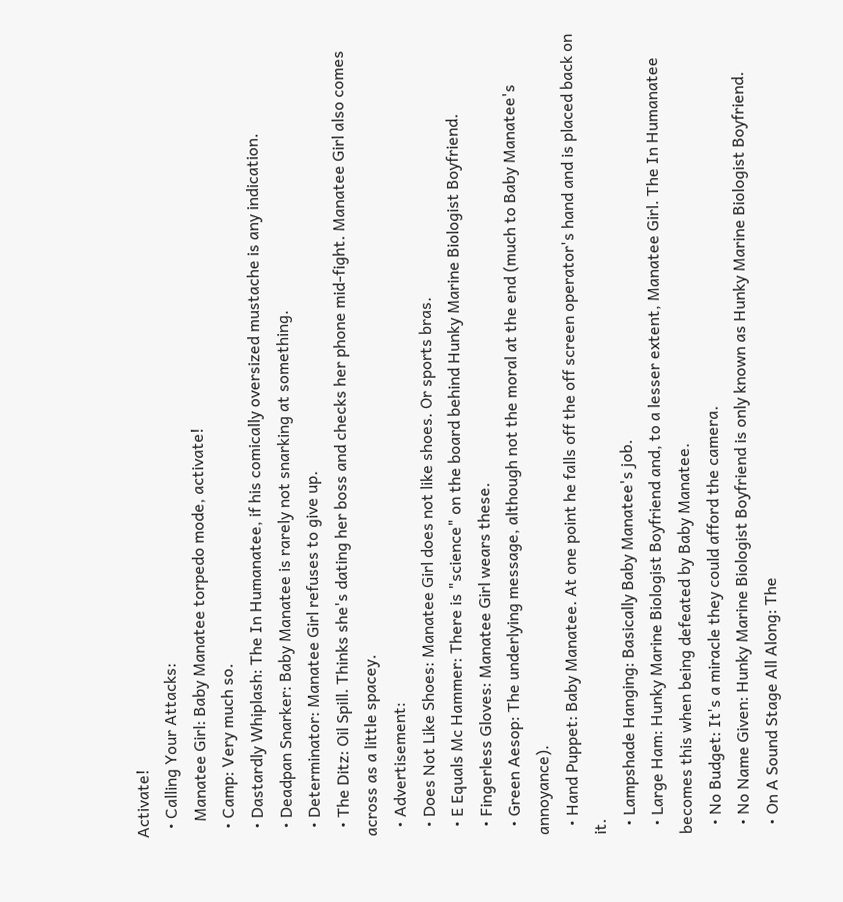Activate!
  • Calling Your Attacks:
    Manatee Girl: Baby Manatee torpedo mode, activate!
  • Camp: Very much so.
  • Dastardly Whiplash: The In Humanatee, if his comically oversized mustache is any indication.
  • Deadpan Snarker: Baby Manatee is rarely not snarking at something.
  • Determinator: Manatee Girl refuses to give up.
  • The Ditz: Oil Spill. Thinks she's dating her boss and checks her phone mid-fight. Manatee Girl also comes across as a little spacey.
  • Advertisement:
  • Does Not Like Shoes: Manatee Girl does not like shoes. Or sports bras.
  • E Equals Mc Hammer: There is "science" on the board behind Hunky Marine Biologist Boyfriend.
  • Fingerless Gloves: Manatee Girl wears these.
  • Green Aesop: The underlying message, although not the moral at the end (much to Baby Manatee's annoyance).
  • Hand Puppet: Baby Manatee. At one point he falls off the off screen operator's hand and is placed back on it.
  • Lampshade Hanging: Basically Baby Manatee's job.
  • Large Ham: Hunky Marine Biologist Boyfriend and, to a lesser extent, Manatee Girl. The In Humanatee becomes this when being defeated by Baby Manatee.
  • No Budget: It's a miracle they could afford the camera.
  • No Name Given: Hunky Marine Biologist Boyfriend is only known as Hunky Marine Biologist Boyfriend.
  • On A Sound Stage All Along: The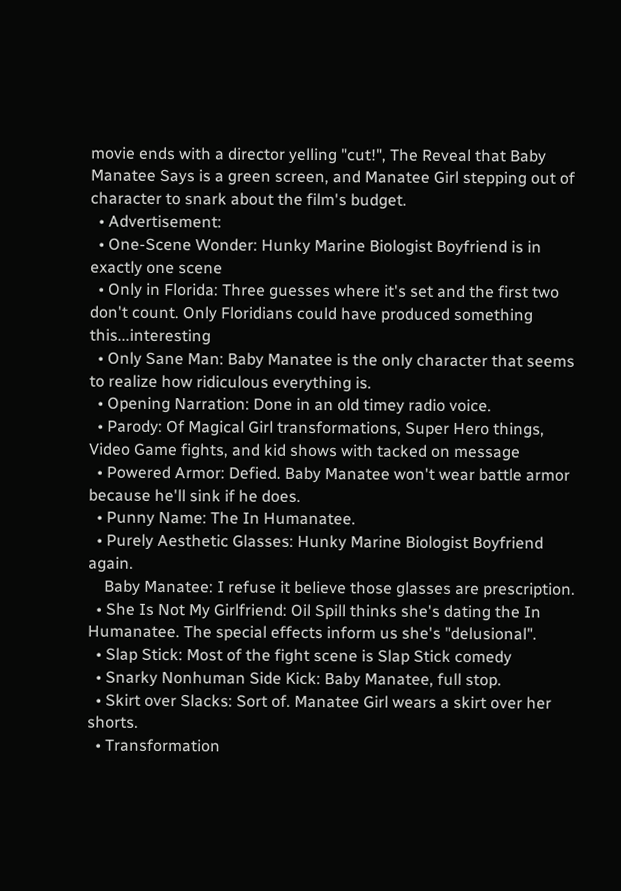movie ends with a director yelling "cut!", The Reveal that Baby Manatee Says is a green screen, and Manatee Girl stepping out of character to snark about the film's budget.
  • Advertisement:
  • One-Scene Wonder: Hunky Marine Biologist Boyfriend is in exactly one scene
  • Only in Florida: Three guesses where it's set and the first two don't count. Only Floridians could have produced something this...interesting
  • Only Sane Man: Baby Manatee is the only character that seems to realize how ridiculous everything is.
  • Opening Narration: Done in an old timey radio voice.
  • Parody: Of Magical Girl transformations, Super Hero things, Video Game fights, and kid shows with tacked on message
  • Powered Armor: Defied. Baby Manatee won't wear battle armor because he'll sink if he does.
  • Punny Name: The In Humanatee.
  • Purely Aesthetic Glasses: Hunky Marine Biologist Boyfriend again.
    Baby Manatee: I refuse it believe those glasses are prescription.
  • She Is Not My Girlfriend: Oil Spill thinks she's dating the In Humanatee. The special effects inform us she's "delusional".
  • Slap Stick: Most of the fight scene is Slap Stick comedy
  • Snarky Nonhuman Side Kick: Baby Manatee, full stop.
  • Skirt over Slacks: Sort of. Manatee Girl wears a skirt over her shorts.
  • Transformation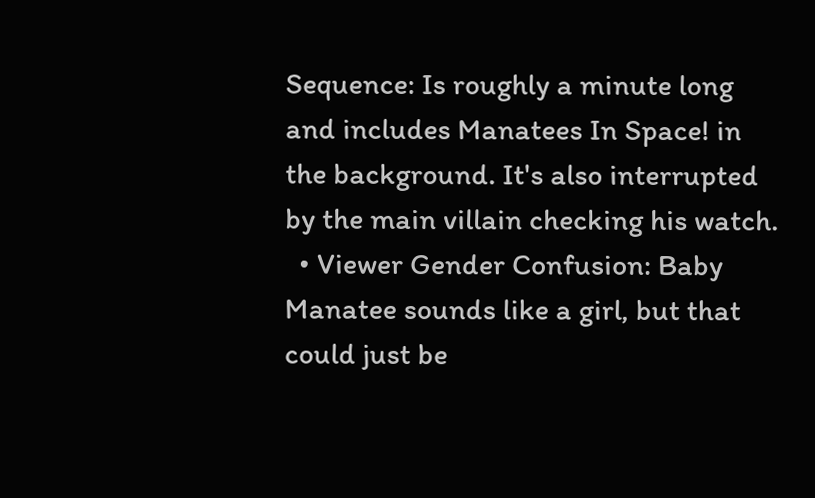Sequence: Is roughly a minute long and includes Manatees In Space! in the background. It's also interrupted by the main villain checking his watch.
  • Viewer Gender Confusion: Baby Manatee sounds like a girl, but that could just be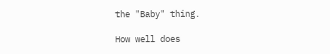the "Baby" thing.

How well does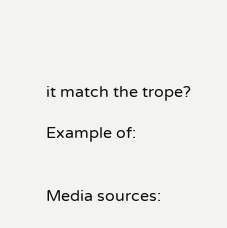it match the trope?

Example of:


Media sources: